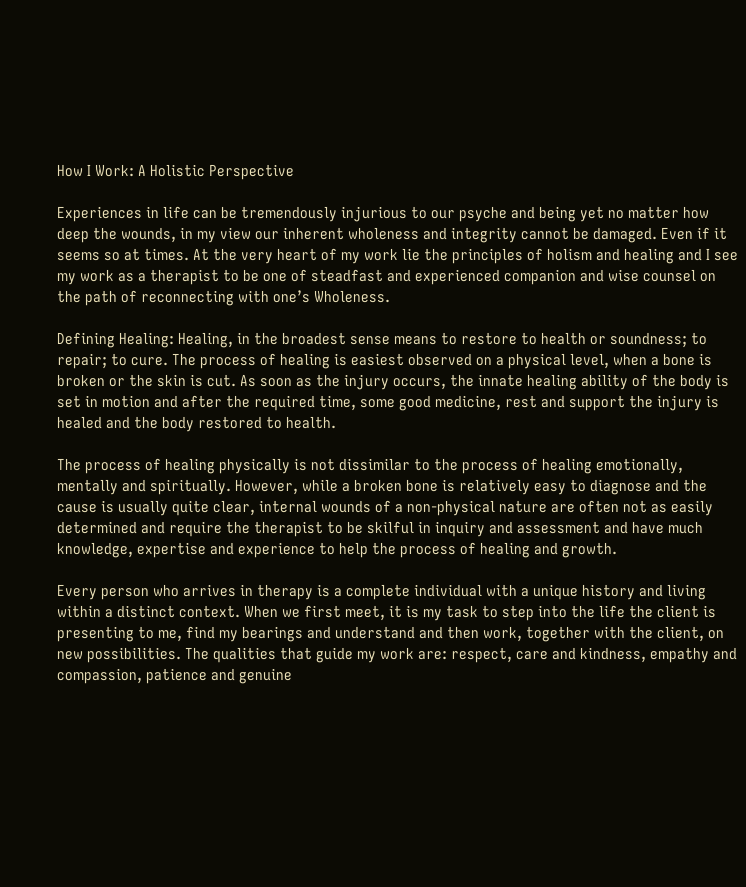How I Work: A Holistic Perspective

Experiences in life can be tremendously injurious to our psyche and being yet no matter how deep the wounds, in my view our inherent wholeness and integrity cannot be damaged. Even if it seems so at times. At the very heart of my work lie the principles of holism and healing and I see my work as a therapist to be one of steadfast and experienced companion and wise counsel on the path of reconnecting with one’s Wholeness.

Defining Healing: Healing, in the broadest sense means to restore to health or soundness; to repair; to cure. The process of healing is easiest observed on a physical level, when a bone is broken or the skin is cut. As soon as the injury occurs, the innate healing ability of the body is set in motion and after the required time, some good medicine, rest and support the injury is healed and the body restored to health.

The process of healing physically is not dissimilar to the process of healing emotionally, mentally and spiritually. However, while a broken bone is relatively easy to diagnose and the cause is usually quite clear, internal wounds of a non-physical nature are often not as easily determined and require the therapist to be skilful in inquiry and assessment and have much knowledge, expertise and experience to help the process of healing and growth.

Every person who arrives in therapy is a complete individual with a unique history and living within a distinct context. When we first meet, it is my task to step into the life the client is presenting to me, find my bearings and understand and then work, together with the client, on new possibilities. The qualities that guide my work are: respect, care and kindness, empathy and compassion, patience and genuine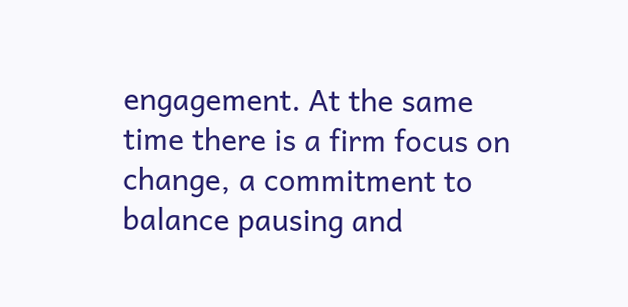engagement. At the same time there is a firm focus on change, a commitment to balance pausing and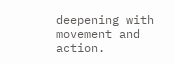deepening with movement and action.